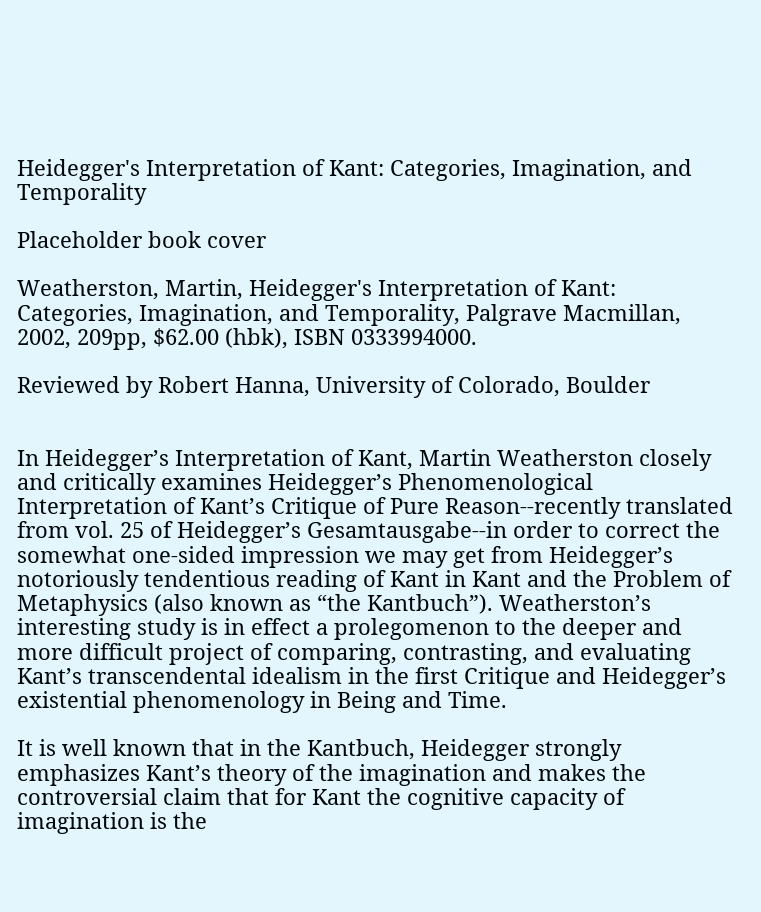Heidegger's Interpretation of Kant: Categories, Imagination, and Temporality

Placeholder book cover

Weatherston, Martin, Heidegger's Interpretation of Kant: Categories, Imagination, and Temporality, Palgrave Macmillan, 2002, 209pp, $62.00 (hbk), ISBN 0333994000.

Reviewed by Robert Hanna, University of Colorado, Boulder


In Heidegger’s Interpretation of Kant, Martin Weatherston closely and critically examines Heidegger’s Phenomenological Interpretation of Kant’s Critique of Pure Reason--recently translated from vol. 25 of Heidegger’s Gesamtausgabe--in order to correct the somewhat one-sided impression we may get from Heidegger’s notoriously tendentious reading of Kant in Kant and the Problem of Metaphysics (also known as “the Kantbuch”). Weatherston’s interesting study is in effect a prolegomenon to the deeper and more difficult project of comparing, contrasting, and evaluating Kant’s transcendental idealism in the first Critique and Heidegger’s existential phenomenology in Being and Time.

It is well known that in the Kantbuch, Heidegger strongly emphasizes Kant’s theory of the imagination and makes the controversial claim that for Kant the cognitive capacity of imagination is the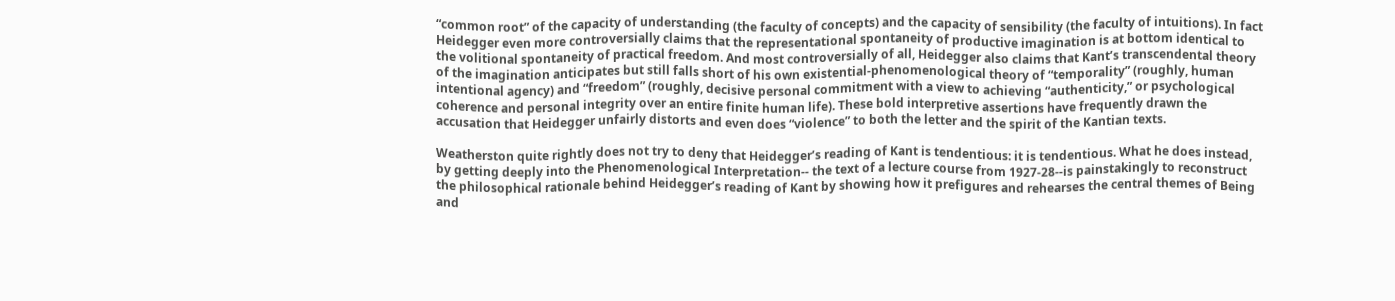“common root” of the capacity of understanding (the faculty of concepts) and the capacity of sensibility (the faculty of intuitions). In fact Heidegger even more controversially claims that the representational spontaneity of productive imagination is at bottom identical to the volitional spontaneity of practical freedom. And most controversially of all, Heidegger also claims that Kant’s transcendental theory of the imagination anticipates but still falls short of his own existential-phenomenological theory of “temporality” (roughly, human intentional agency) and “freedom” (roughly, decisive personal commitment with a view to achieving “authenticity,” or psychological coherence and personal integrity over an entire finite human life). These bold interpretive assertions have frequently drawn the accusation that Heidegger unfairly distorts and even does “violence” to both the letter and the spirit of the Kantian texts.

Weatherston quite rightly does not try to deny that Heidegger’s reading of Kant is tendentious: it is tendentious. What he does instead, by getting deeply into the Phenomenological Interpretation-- the text of a lecture course from 1927-28--is painstakingly to reconstruct the philosophical rationale behind Heidegger’s reading of Kant by showing how it prefigures and rehearses the central themes of Being and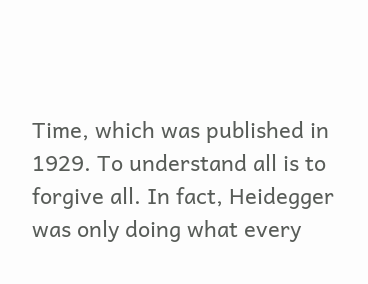Time, which was published in 1929. To understand all is to forgive all. In fact, Heidegger was only doing what every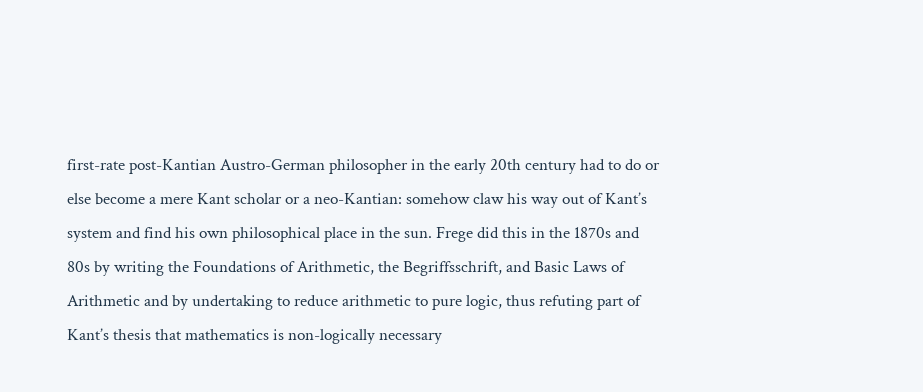first-rate post-Kantian Austro-German philosopher in the early 20th century had to do or else become a mere Kant scholar or a neo-Kantian: somehow claw his way out of Kant’s system and find his own philosophical place in the sun. Frege did this in the 1870s and 80s by writing the Foundations of Arithmetic, the Begriffsschrift, and Basic Laws of Arithmetic and by undertaking to reduce arithmetic to pure logic, thus refuting part of Kant’s thesis that mathematics is non-logically necessary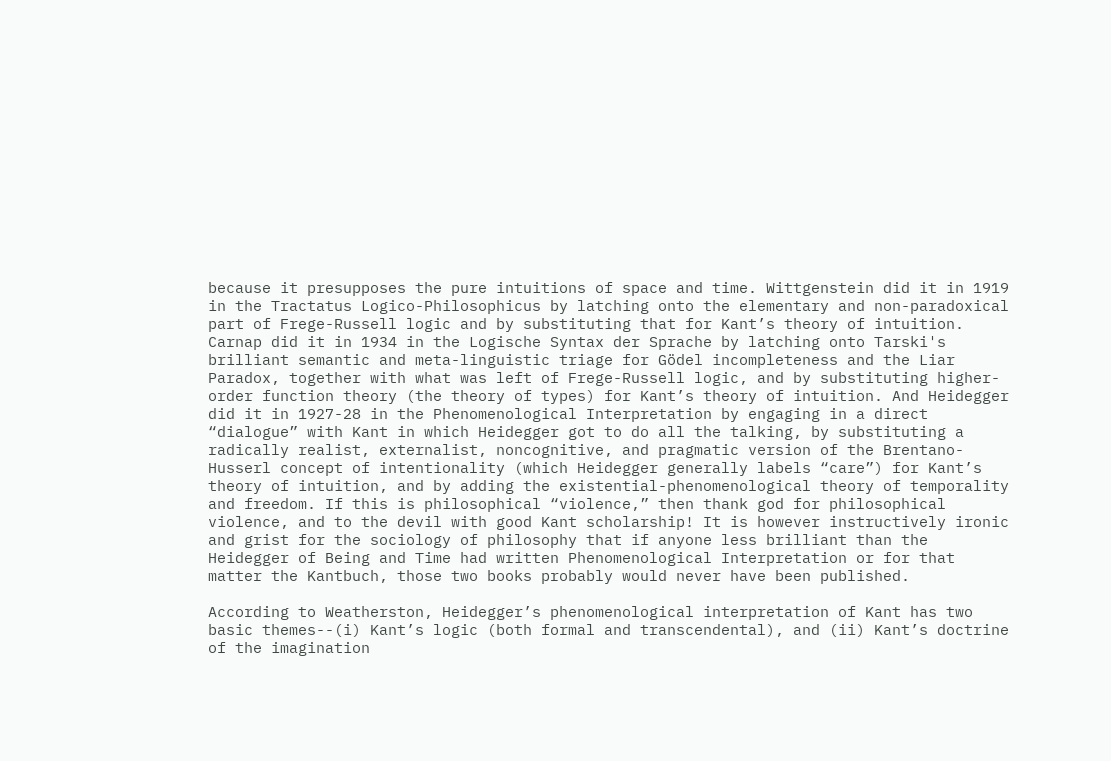because it presupposes the pure intuitions of space and time. Wittgenstein did it in 1919 in the Tractatus Logico-Philosophicus by latching onto the elementary and non-paradoxical part of Frege-Russell logic and by substituting that for Kant’s theory of intuition. Carnap did it in 1934 in the Logische Syntax der Sprache by latching onto Tarski's brilliant semantic and meta-linguistic triage for Gödel incompleteness and the Liar Paradox, together with what was left of Frege-Russell logic, and by substituting higher-order function theory (the theory of types) for Kant’s theory of intuition. And Heidegger did it in 1927-28 in the Phenomenological Interpretation by engaging in a direct “dialogue” with Kant in which Heidegger got to do all the talking, by substituting a radically realist, externalist, noncognitive, and pragmatic version of the Brentano-Husserl concept of intentionality (which Heidegger generally labels “care”) for Kant’s theory of intuition, and by adding the existential-phenomenological theory of temporality and freedom. If this is philosophical “violence,” then thank god for philosophical violence, and to the devil with good Kant scholarship! It is however instructively ironic and grist for the sociology of philosophy that if anyone less brilliant than the Heidegger of Being and Time had written Phenomenological Interpretation or for that matter the Kantbuch, those two books probably would never have been published.

According to Weatherston, Heidegger’s phenomenological interpretation of Kant has two basic themes--(i) Kant’s logic (both formal and transcendental), and (ii) Kant’s doctrine of the imagination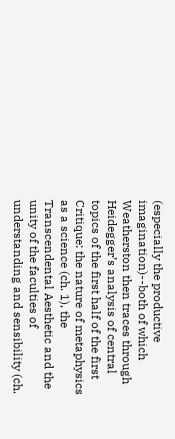(especially the productive imagination)--both of which Weatherston then traces through Heidegger’s analysis of central topics of the first half of the first Critique: the nature of metaphysics as a science (ch. 1), the Transcendental Aesthetic and the unity of the faculties of understanding and sensibility (ch.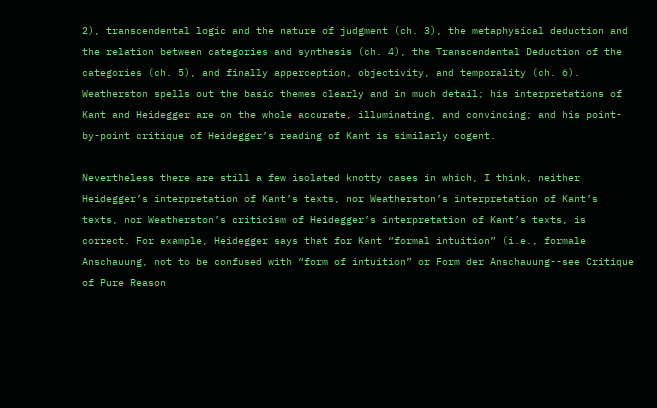2), transcendental logic and the nature of judgment (ch. 3), the metaphysical deduction and the relation between categories and synthesis (ch. 4), the Transcendental Deduction of the categories (ch. 5), and finally apperception, objectivity, and temporality (ch. 6). Weatherston spells out the basic themes clearly and in much detail; his interpretations of Kant and Heidegger are on the whole accurate, illuminating, and convincing; and his point-by-point critique of Heidegger’s reading of Kant is similarly cogent.

Nevertheless there are still a few isolated knotty cases in which, I think, neither Heidegger’s interpretation of Kant’s texts, nor Weatherston’s interpretation of Kant’s texts, nor Weatherston’s criticism of Heidegger’s interpretation of Kant’s texts, is correct. For example, Heidegger says that for Kant “formal intuition” (i.e., formale Anschauung, not to be confused with “form of intuition” or Form der Anschauung--see Critique of Pure Reason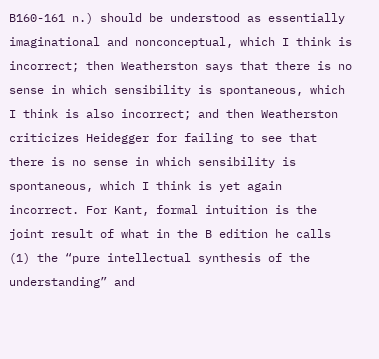B160-161 n.) should be understood as essentially imaginational and nonconceptual, which I think is incorrect; then Weatherston says that there is no sense in which sensibility is spontaneous, which I think is also incorrect; and then Weatherston criticizes Heidegger for failing to see that there is no sense in which sensibility is spontaneous, which I think is yet again incorrect. For Kant, formal intuition is the joint result of what in the B edition he calls (1) the “pure intellectual synthesis of the understanding” and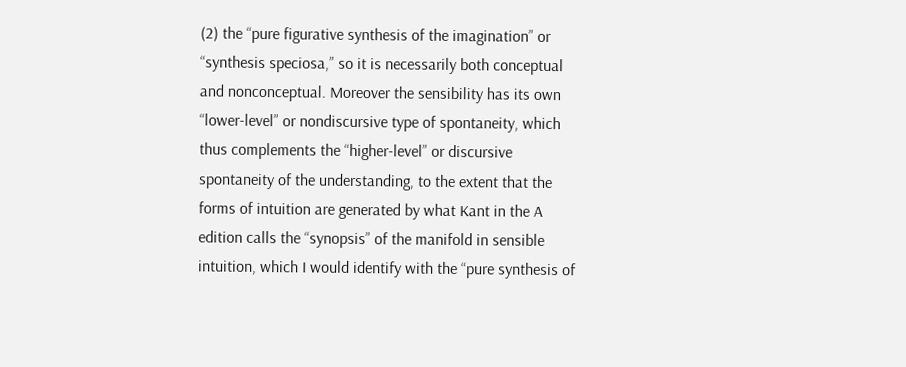(2) the “pure figurative synthesis of the imagination” or “synthesis speciosa,” so it is necessarily both conceptual and nonconceptual. Moreover the sensibility has its own “lower-level” or nondiscursive type of spontaneity, which thus complements the “higher-level” or discursive spontaneity of the understanding, to the extent that the forms of intuition are generated by what Kant in the A edition calls the “synopsis” of the manifold in sensible intuition, which I would identify with the “pure synthesis of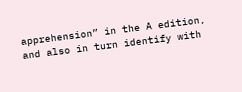apprehension” in the A edition, and also in turn identify with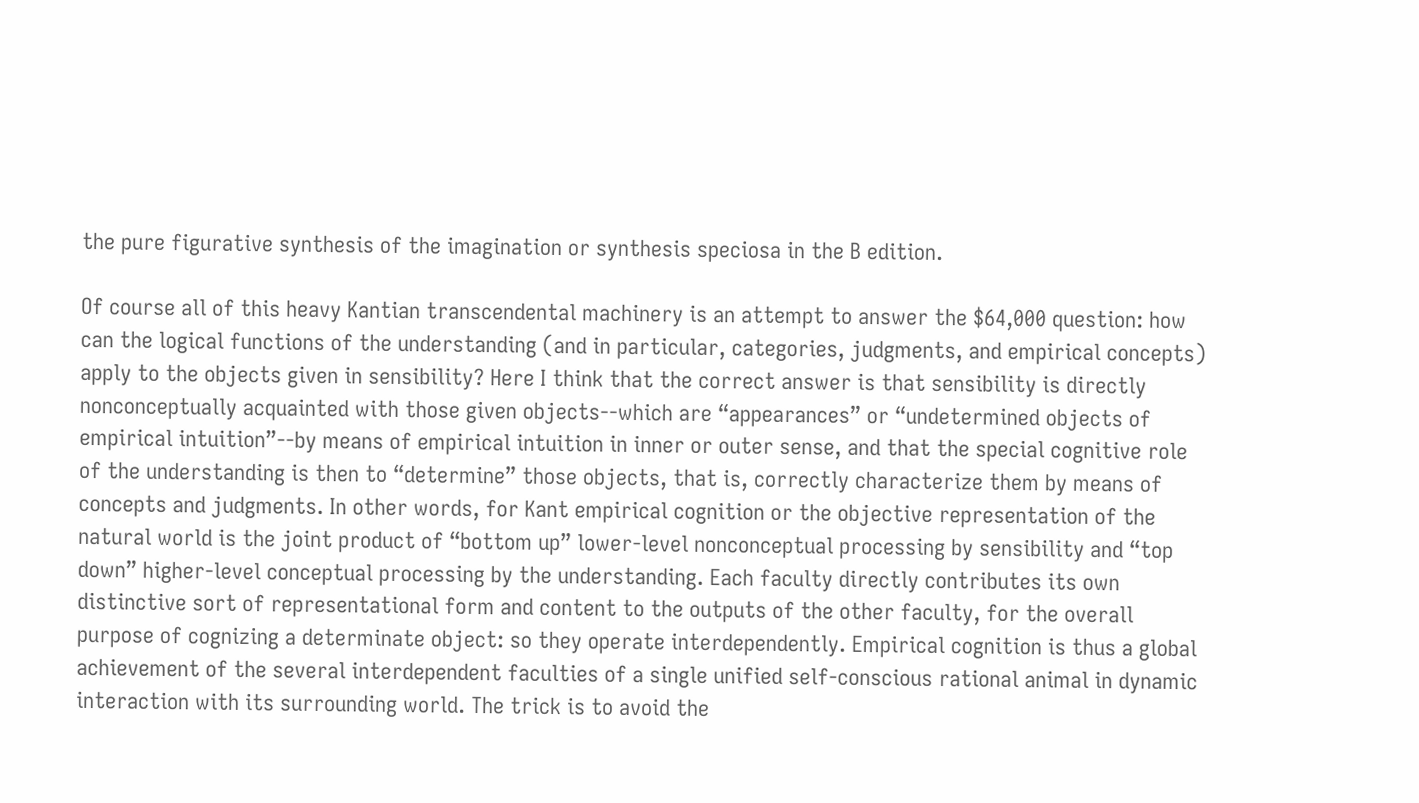the pure figurative synthesis of the imagination or synthesis speciosa in the B edition.

Of course all of this heavy Kantian transcendental machinery is an attempt to answer the $64,000 question: how can the logical functions of the understanding (and in particular, categories, judgments, and empirical concepts) apply to the objects given in sensibility? Here I think that the correct answer is that sensibility is directly nonconceptually acquainted with those given objects--which are “appearances” or “undetermined objects of empirical intuition”--by means of empirical intuition in inner or outer sense, and that the special cognitive role of the understanding is then to “determine” those objects, that is, correctly characterize them by means of concepts and judgments. In other words, for Kant empirical cognition or the objective representation of the natural world is the joint product of “bottom up” lower-level nonconceptual processing by sensibility and “top down” higher-level conceptual processing by the understanding. Each faculty directly contributes its own distinctive sort of representational form and content to the outputs of the other faculty, for the overall purpose of cognizing a determinate object: so they operate interdependently. Empirical cognition is thus a global achievement of the several interdependent faculties of a single unified self-conscious rational animal in dynamic interaction with its surrounding world. The trick is to avoid the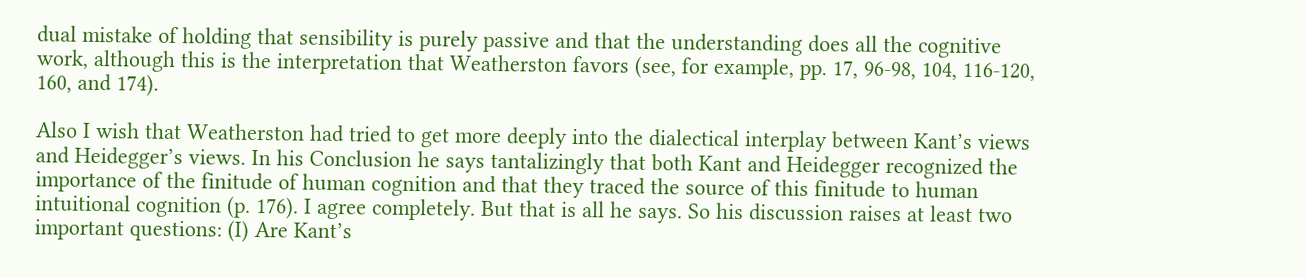dual mistake of holding that sensibility is purely passive and that the understanding does all the cognitive work, although this is the interpretation that Weatherston favors (see, for example, pp. 17, 96-98, 104, 116-120, 160, and 174).

Also I wish that Weatherston had tried to get more deeply into the dialectical interplay between Kant’s views and Heidegger’s views. In his Conclusion he says tantalizingly that both Kant and Heidegger recognized the importance of the finitude of human cognition and that they traced the source of this finitude to human intuitional cognition (p. 176). I agree completely. But that is all he says. So his discussion raises at least two important questions: (I) Are Kant’s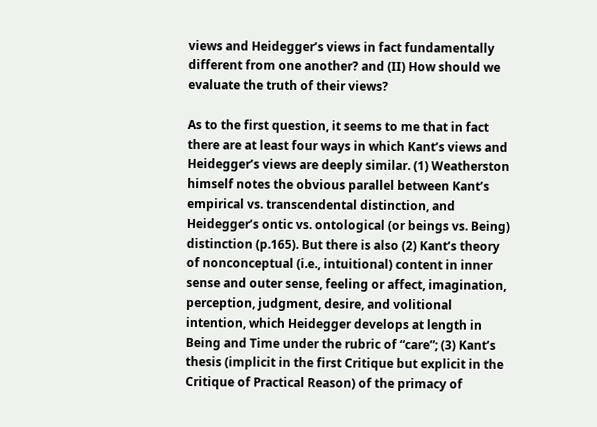views and Heidegger’s views in fact fundamentally different from one another? and (II) How should we evaluate the truth of their views?

As to the first question, it seems to me that in fact there are at least four ways in which Kant’s views and Heidegger’s views are deeply similar. (1) Weatherston himself notes the obvious parallel between Kant’s empirical vs. transcendental distinction, and Heidegger’s ontic vs. ontological (or beings vs. Being) distinction (p.165). But there is also (2) Kant’s theory of nonconceptual (i.e., intuitional) content in inner sense and outer sense, feeling or affect, imagination, perception, judgment, desire, and volitional intention, which Heidegger develops at length in Being and Time under the rubric of “care”; (3) Kant’s thesis (implicit in the first Critique but explicit in the Critique of Practical Reason) of the primacy of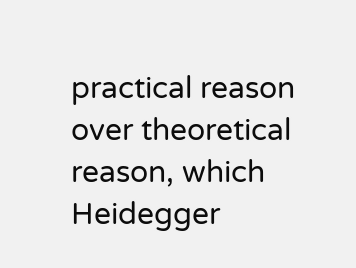practical reason over theoretical reason, which Heidegger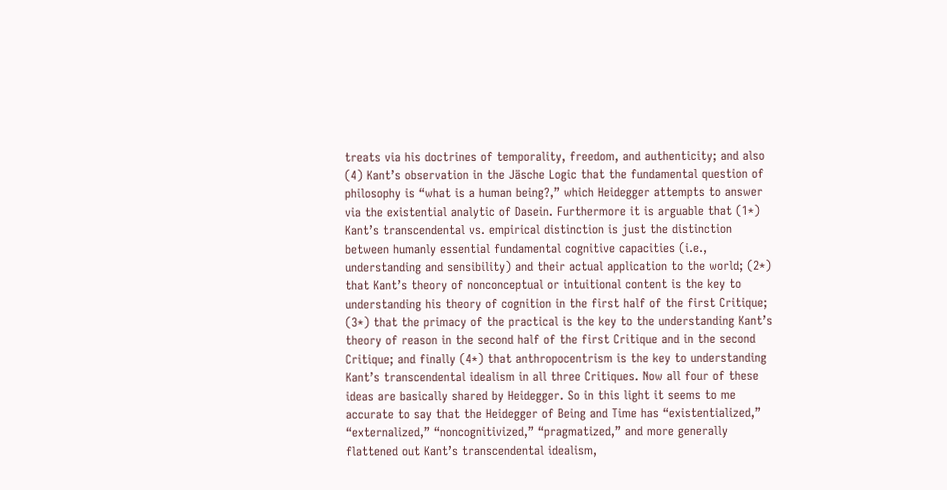treats via his doctrines of temporality, freedom, and authenticity; and also (4) Kant’s observation in the Jäsche Logic that the fundamental question of philosophy is “what is a human being?,” which Heidegger attempts to answer via the existential analytic of Dasein. Furthermore it is arguable that (1*) Kant’s transcendental vs. empirical distinction is just the distinction between humanly essential fundamental cognitive capacities (i.e., understanding and sensibility) and their actual application to the world; (2*) that Kant’s theory of nonconceptual or intuitional content is the key to understanding his theory of cognition in the first half of the first Critique; (3*) that the primacy of the practical is the key to the understanding Kant’s theory of reason in the second half of the first Critique and in the second Critique; and finally (4*) that anthropocentrism is the key to understanding Kant’s transcendental idealism in all three Critiques. Now all four of these ideas are basically shared by Heidegger. So in this light it seems to me accurate to say that the Heidegger of Being and Time has “existentialized,” “externalized,” “noncognitivized,” “pragmatized,” and more generally flattened out Kant’s transcendental idealism,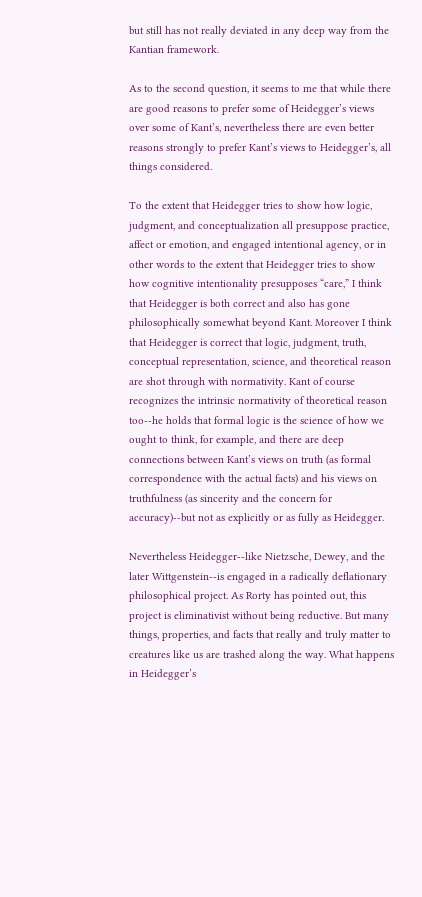but still has not really deviated in any deep way from the Kantian framework.

As to the second question, it seems to me that while there are good reasons to prefer some of Heidegger’s views over some of Kant’s, nevertheless there are even better reasons strongly to prefer Kant’s views to Heidegger’s, all things considered.

To the extent that Heidegger tries to show how logic, judgment, and conceptualization all presuppose practice, affect or emotion, and engaged intentional agency, or in other words to the extent that Heidegger tries to show how cognitive intentionality presupposes “care,” I think that Heidegger is both correct and also has gone philosophically somewhat beyond Kant. Moreover I think that Heidegger is correct that logic, judgment, truth, conceptual representation, science, and theoretical reason are shot through with normativity. Kant of course recognizes the intrinsic normativity of theoretical reason too--he holds that formal logic is the science of how we ought to think, for example, and there are deep connections between Kant’s views on truth (as formal correspondence with the actual facts) and his views on truthfulness (as sincerity and the concern for accuracy)--but not as explicitly or as fully as Heidegger.

Nevertheless Heidegger--like Nietzsche, Dewey, and the later Wittgenstein--is engaged in a radically deflationary philosophical project. As Rorty has pointed out, this project is eliminativist without being reductive. But many things, properties, and facts that really and truly matter to creatures like us are trashed along the way. What happens in Heidegger’s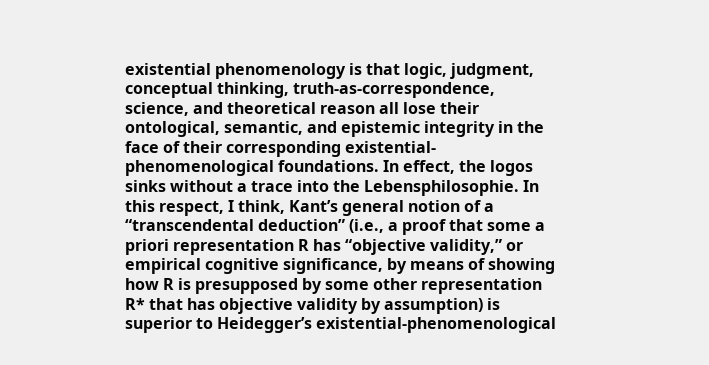existential phenomenology is that logic, judgment, conceptual thinking, truth-as-correspondence, science, and theoretical reason all lose their ontological, semantic, and epistemic integrity in the face of their corresponding existential-phenomenological foundations. In effect, the logos sinks without a trace into the Lebensphilosophie. In this respect, I think, Kant’s general notion of a “transcendental deduction” (i.e., a proof that some a priori representation R has “objective validity,” or empirical cognitive significance, by means of showing how R is presupposed by some other representation R* that has objective validity by assumption) is superior to Heidegger’s existential-phenomenological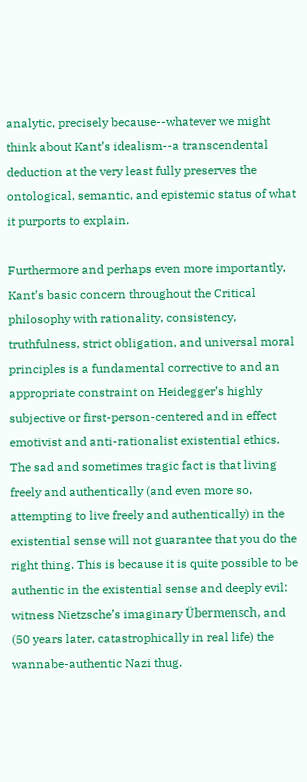analytic, precisely because--whatever we might think about Kant’s idealism--a transcendental deduction at the very least fully preserves the ontological, semantic, and epistemic status of what it purports to explain.

Furthermore and perhaps even more importantly, Kant’s basic concern throughout the Critical philosophy with rationality, consistency, truthfulness, strict obligation, and universal moral principles is a fundamental corrective to and an appropriate constraint on Heidegger’s highly subjective or first-person-centered and in effect emotivist and anti-rationalist existential ethics. The sad and sometimes tragic fact is that living freely and authentically (and even more so, attempting to live freely and authentically) in the existential sense will not guarantee that you do the right thing. This is because it is quite possible to be authentic in the existential sense and deeply evil: witness Nietzsche’s imaginary Übermensch, and (50 years later, catastrophically in real life) the wannabe-authentic Nazi thug.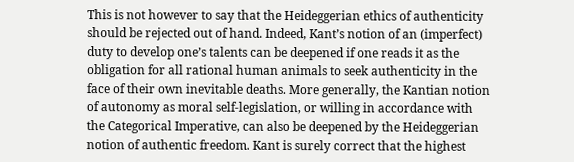This is not however to say that the Heideggerian ethics of authenticity should be rejected out of hand. Indeed, Kant’s notion of an (imperfect) duty to develop one’s talents can be deepened if one reads it as the obligation for all rational human animals to seek authenticity in the face of their own inevitable deaths. More generally, the Kantian notion of autonomy as moral self-legislation, or willing in accordance with the Categorical Imperative, can also be deepened by the Heideggerian notion of authentic freedom. Kant is surely correct that the highest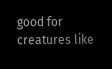good for creatures like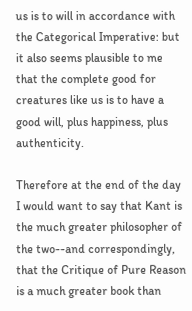us is to will in accordance with the Categorical Imperative: but it also seems plausible to me that the complete good for creatures like us is to have a good will, plus happiness, plus authenticity.

Therefore at the end of the day I would want to say that Kant is the much greater philosopher of the two--and correspondingly, that the Critique of Pure Reason is a much greater book than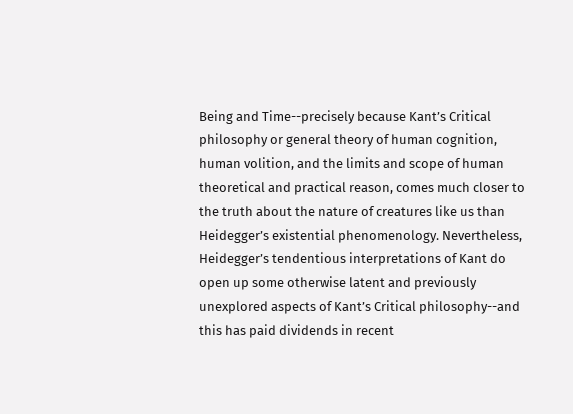Being and Time--precisely because Kant’s Critical philosophy or general theory of human cognition, human volition, and the limits and scope of human theoretical and practical reason, comes much closer to the truth about the nature of creatures like us than Heidegger’s existential phenomenology. Nevertheless, Heidegger’s tendentious interpretations of Kant do open up some otherwise latent and previously unexplored aspects of Kant’s Critical philosophy--and this has paid dividends in recent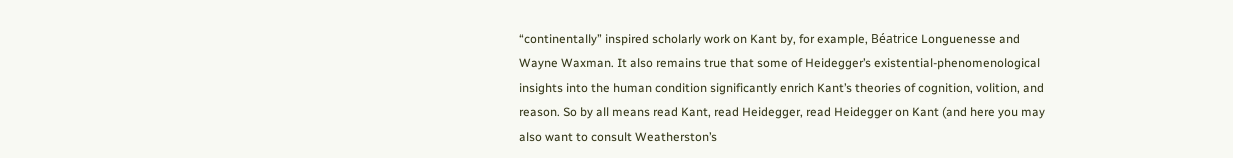“continentally” inspired scholarly work on Kant by, for example, Béatrice Longuenesse and Wayne Waxman. It also remains true that some of Heidegger’s existential-phenomenological insights into the human condition significantly enrich Kant’s theories of cognition, volition, and reason. So by all means read Kant, read Heidegger, read Heidegger on Kant (and here you may also want to consult Weatherston’s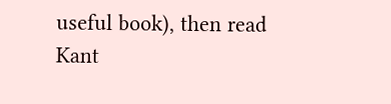useful book), then read Kant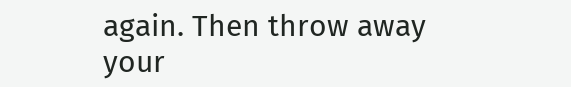again. Then throw away your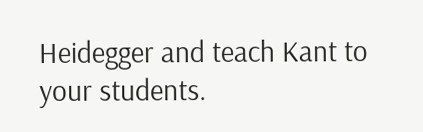Heidegger and teach Kant to your students.